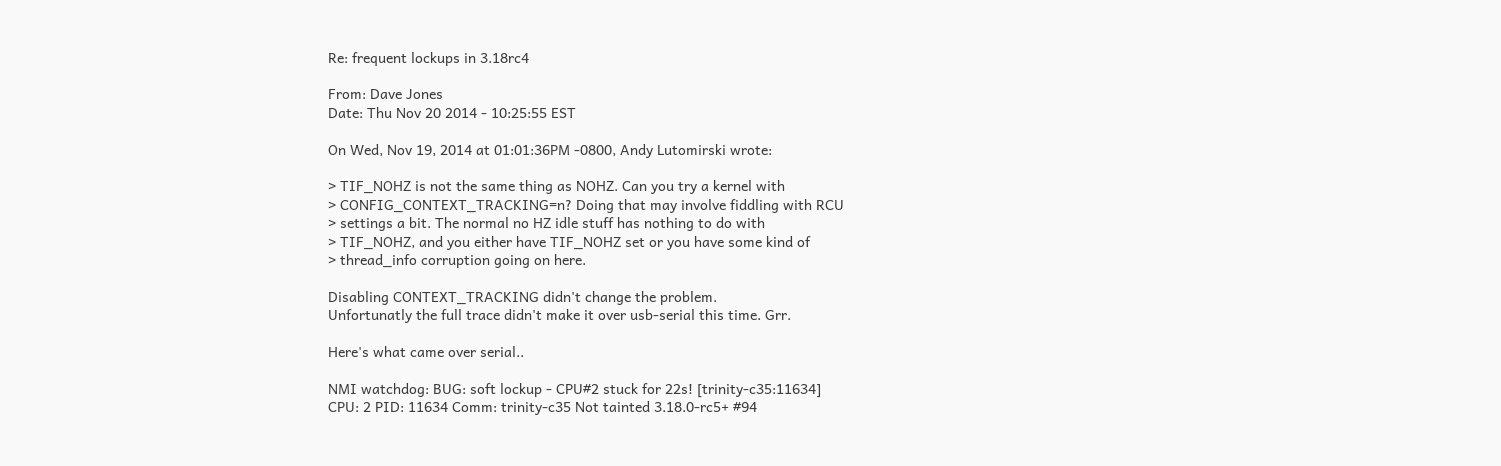Re: frequent lockups in 3.18rc4

From: Dave Jones
Date: Thu Nov 20 2014 - 10:25:55 EST

On Wed, Nov 19, 2014 at 01:01:36PM -0800, Andy Lutomirski wrote:

> TIF_NOHZ is not the same thing as NOHZ. Can you try a kernel with
> CONFIG_CONTEXT_TRACKING=n? Doing that may involve fiddling with RCU
> settings a bit. The normal no HZ idle stuff has nothing to do with
> TIF_NOHZ, and you either have TIF_NOHZ set or you have some kind of
> thread_info corruption going on here.

Disabling CONTEXT_TRACKING didn't change the problem.
Unfortunatly the full trace didn't make it over usb-serial this time. Grr.

Here's what came over serial..

NMI watchdog: BUG: soft lockup - CPU#2 stuck for 22s! [trinity-c35:11634]
CPU: 2 PID: 11634 Comm: trinity-c35 Not tainted 3.18.0-rc5+ #94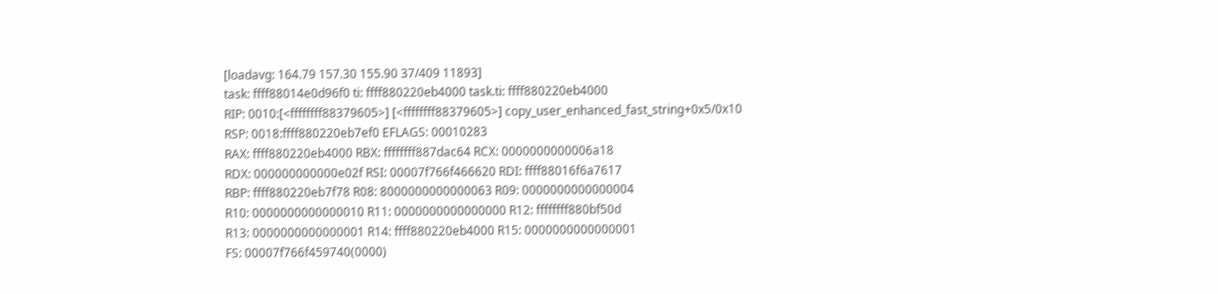[loadavg: 164.79 157.30 155.90 37/409 11893]
task: ffff88014e0d96f0 ti: ffff880220eb4000 task.ti: ffff880220eb4000
RIP: 0010:[<ffffffff88379605>] [<ffffffff88379605>] copy_user_enhanced_fast_string+0x5/0x10
RSP: 0018:ffff880220eb7ef0 EFLAGS: 00010283
RAX: ffff880220eb4000 RBX: ffffffff887dac64 RCX: 0000000000006a18
RDX: 000000000000e02f RSI: 00007f766f466620 RDI: ffff88016f6a7617
RBP: ffff880220eb7f78 R08: 8000000000000063 R09: 0000000000000004
R10: 0000000000000010 R11: 0000000000000000 R12: ffffffff880bf50d
R13: 0000000000000001 R14: ffff880220eb4000 R15: 0000000000000001
FS: 00007f766f459740(0000)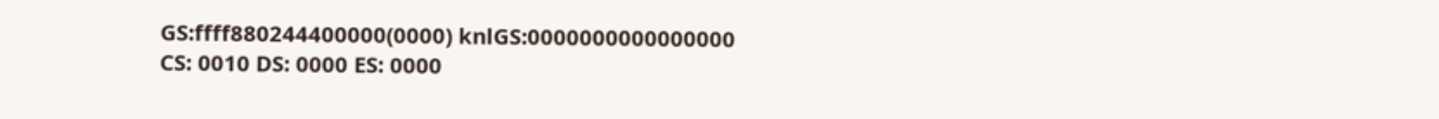GS:ffff880244400000(0000) knlGS:0000000000000000
CS: 0010 DS: 0000 ES: 0000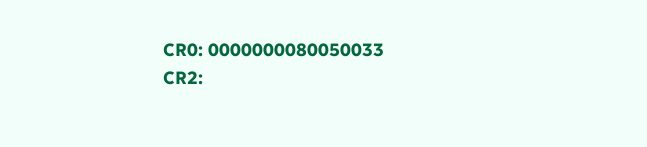CR0: 0000000080050033
CR2: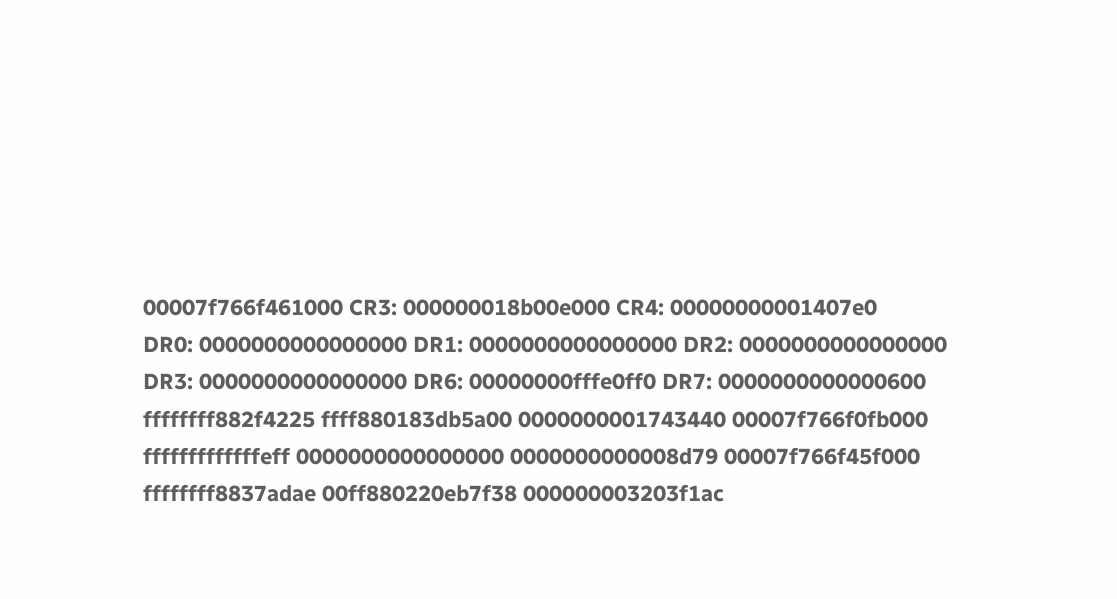00007f766f461000 CR3: 000000018b00e000 CR4: 00000000001407e0
DR0: 0000000000000000 DR1: 0000000000000000 DR2: 0000000000000000
DR3: 0000000000000000 DR6: 00000000fffe0ff0 DR7: 0000000000000600
ffffffff882f4225 ffff880183db5a00 0000000001743440 00007f766f0fb000
fffffffffffffeff 0000000000000000 0000000000008d79 00007f766f45f000
ffffffff8837adae 00ff880220eb7f38 000000003203f1ac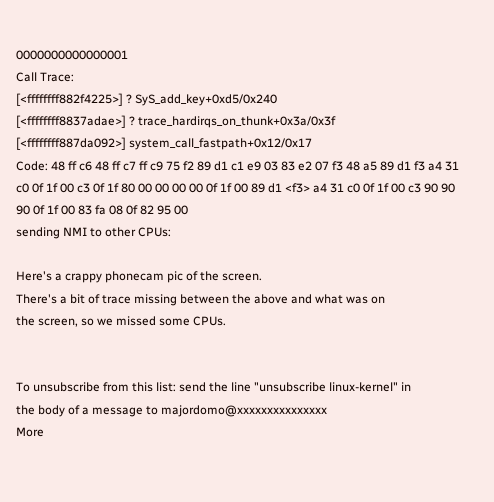0000000000000001
Call Trace:
[<ffffffff882f4225>] ? SyS_add_key+0xd5/0x240
[<ffffffff8837adae>] ? trace_hardirqs_on_thunk+0x3a/0x3f
[<ffffffff887da092>] system_call_fastpath+0x12/0x17
Code: 48 ff c6 48 ff c7 ff c9 75 f2 89 d1 c1 e9 03 83 e2 07 f3 48 a5 89 d1 f3 a4 31 c0 0f 1f 00 c3 0f 1f 80 00 00 00 00 0f 1f 00 89 d1 <f3> a4 31 c0 0f 1f 00 c3 90 90 90 0f 1f 00 83 fa 08 0f 82 95 00
sending NMI to other CPUs:

Here's a crappy phonecam pic of the screen.
There's a bit of trace missing between the above and what was on
the screen, so we missed some CPUs.


To unsubscribe from this list: send the line "unsubscribe linux-kernel" in
the body of a message to majordomo@xxxxxxxxxxxxxxx
More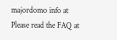majordomo info at
Please read the FAQ at